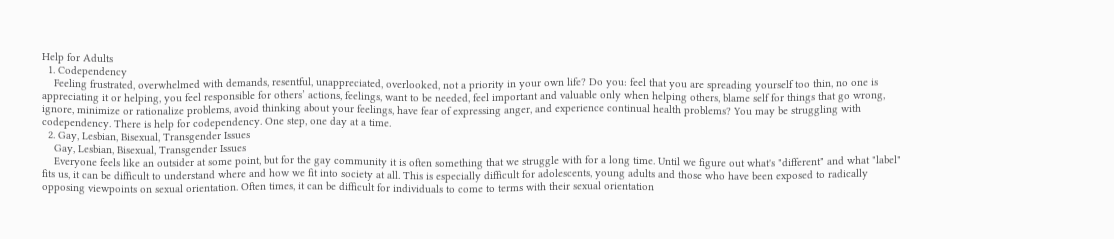Help for Adults
  1. Codependency
    Feeling frustrated, overwhelmed with demands, resentful, unappreciated, overlooked, not a priority in your own life? Do you: feel that you are spreading yourself too thin, no one is appreciating it or helping, you feel responsible for others’ actions, feelings, want to be needed, feel important and valuable only when helping others, blame self for things that go wrong, ignore, minimize or rationalize problems, avoid thinking about your feelings, have fear of expressing anger, and experience continual health problems? You may be struggling with codependency. There is help for codependency. One step, one day at a time.
  2. Gay, Lesbian, Bisexual, Transgender Issues
    Gay, Lesbian, Bisexual, Transgender Issues
    Everyone feels like an outsider at some point, but for the gay community it is often something that we struggle with for a long time. Until we figure out what's "different" and what "label" fits us, it can be difficult to understand where and how we fit into society at all. This is especially difficult for adolescents, young adults and those who have been exposed to radically opposing viewpoints on sexual orientation. Often times, it can be difficult for individuals to come to terms with their sexual orientation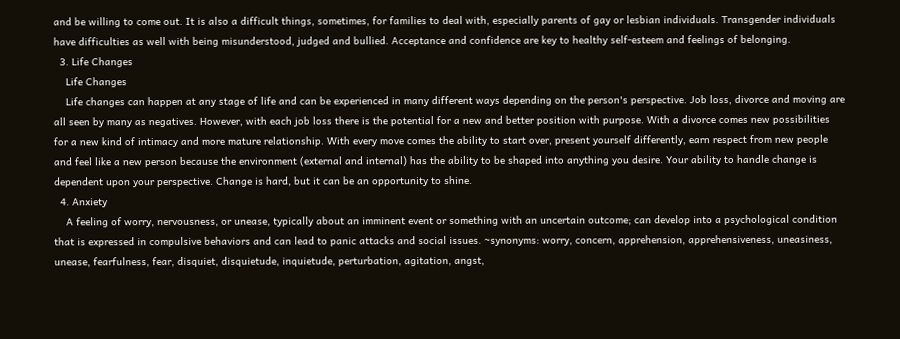and be willing to come out. It is also a difficult things, sometimes, for families to deal with, especially parents of gay or lesbian individuals. Transgender individuals have difficulties as well with being misunderstood, judged and bullied. Acceptance and confidence are key to healthy self-esteem and feelings of belonging.
  3. Life Changes
    Life Changes
    Life changes can happen at any stage of life and can be experienced in many different ways depending on the person's perspective. Job loss, divorce and moving are all seen by many as negatives. However, with each job loss there is the potential for a new and better position with purpose. With a divorce comes new possibilities for a new kind of intimacy and more mature relationship. With every move comes the ability to start over, present yourself differently, earn respect from new people and feel like a new person because the environment (external and internal) has the ability to be shaped into anything you desire. Your ability to handle change is dependent upon your perspective. Change is hard, but it can be an opportunity to shine.
  4. Anxiety
    A feeling of worry, nervousness, or unease, typically about an imminent event or something with an uncertain outcome; can develop into a psychological condition that is expressed in compulsive behaviors and can lead to panic attacks and social issues. ~synonyms: worry, concern, apprehension, apprehensiveness, uneasiness, unease, fearfulness, fear, disquiet, disquietude, inquietude, perturbation, agitation, angst,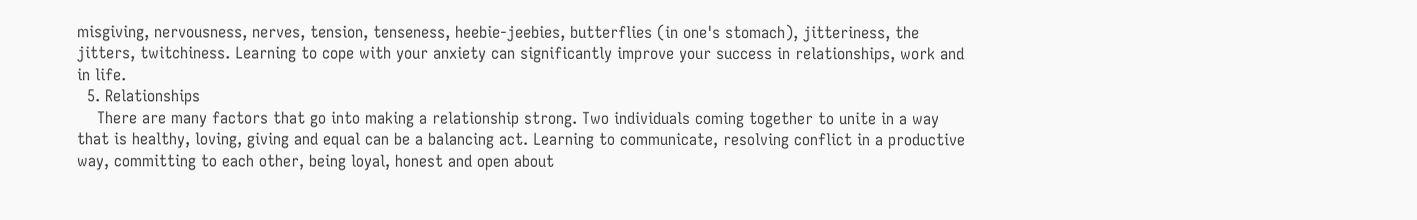misgiving, nervousness, nerves, tension, tenseness, heebie-jeebies, butterflies (in one's stomach), jitteriness, the jitters, twitchiness. Learning to cope with your anxiety can significantly improve your success in relationships, work and in life.
  5. Relationships
    There are many factors that go into making a relationship strong. Two individuals coming together to unite in a way that is healthy, loving, giving and equal can be a balancing act. Learning to communicate, resolving conflict in a productive way, committing to each other, being loyal, honest and open about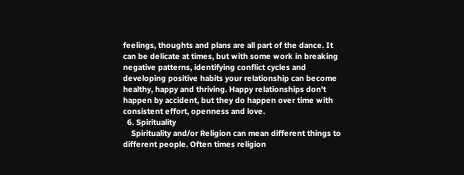feelings, thoughts and plans are all part of the dance. It can be delicate at times, but with some work in breaking negative patterns, identifying conflict cycles and developing positive habits your relationship can become healthy, happy and thriving. Happy relationships don't happen by accident, but they do happen over time with consistent effort, openness and love.
  6. Spirituality
    Spirituality and/or Religion can mean different things to different people. Often times religion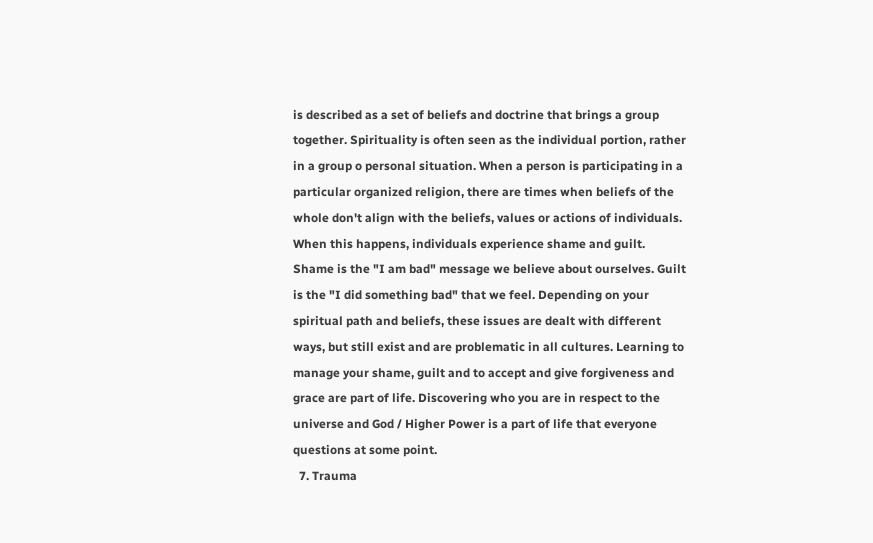is described as a set of beliefs and doctrine that brings a group together. Spirituality is often seen as the individual portion, rather in a group o personal situation. When a person is participating in a particular organized religion, there are times when beliefs of the whole don't align with the beliefs, values or actions of individuals. When this happens, individuals experience shame and guilt. Shame is the "I am bad" message we believe about ourselves. Guilt is the "I did something bad" that we feel. Depending on your spiritual path and beliefs, these issues are dealt with different ways, but still exist and are problematic in all cultures. Learning to manage your shame, guilt and to accept and give forgiveness and grace are part of life. Discovering who you are in respect to the universe and God / Higher Power is a part of life that everyone questions at some point.
  7. Trauma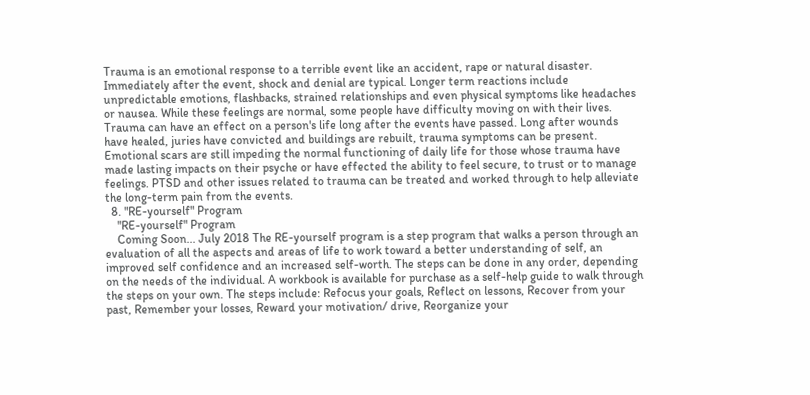Trauma is an emotional response to a terrible event like an accident, rape or natural disaster. Immediately after the event, shock and denial are typical. Longer term reactions include unpredictable emotions, flashbacks, strained relationships and even physical symptoms like headaches or nausea. While these feelings are normal, some people have difficulty moving on with their lives. Trauma can have an effect on a person's life long after the events have passed. Long after wounds have healed, juries have convicted and buildings are rebuilt, trauma symptoms can be present. Emotional scars are still impeding the normal functioning of daily life for those whose trauma have made lasting impacts on their psyche or have effected the ability to feel secure, to trust or to manage feelings. PTSD and other issues related to trauma can be treated and worked through to help alleviate the long-term pain from the events.
  8. "RE-yourself" Program
    "RE-yourself" Program
    Coming Soon... July 2018 The RE-yourself program is a step program that walks a person through an evaluation of all the aspects and areas of life to work toward a better understanding of self, an improved self confidence and an increased self-worth. The steps can be done in any order, depending on the needs of the individual. A workbook is available for purchase as a self-help guide to walk through the steps on your own. The steps include: Refocus your goals, Reflect on lessons, Recover from your past, Remember your losses, Reward your motivation/ drive, Reorganize your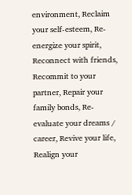environment, Reclaim your self-esteem, Re-energize your spirit, Reconnect with friends, Recommit to your partner, Repair your family bonds, Re-evaluate your dreams / career, Revive your life, Realign your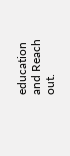education and Reach out.